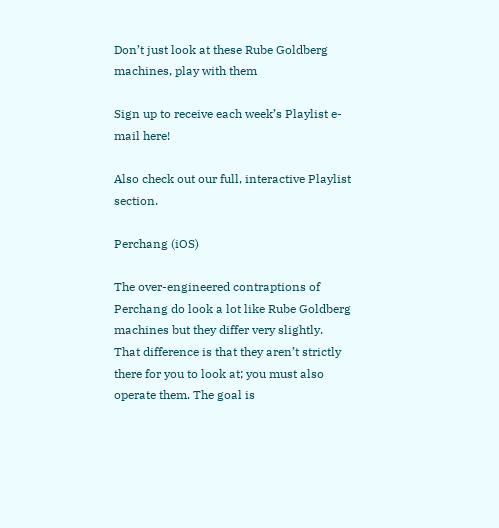Don’t just look at these Rube Goldberg machines, play with them

Sign up to receive each week’s Playlist e-mail here!

Also check out our full, interactive Playlist section.

Perchang (iOS)

The over-engineered contraptions of Perchang do look a lot like Rube Goldberg machines but they differ very slightly. That difference is that they aren’t strictly there for you to look at; you must also operate them. The goal is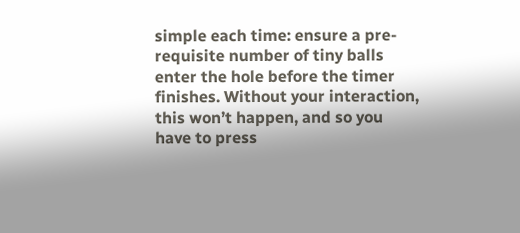simple each time: ensure a pre-requisite number of tiny balls enter the hole before the timer finishes. Without your interaction, this won’t happen, and so you have to press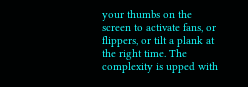your thumbs on the screen to activate fans, or flippers, or tilt a plank at the right time. The complexity is upped with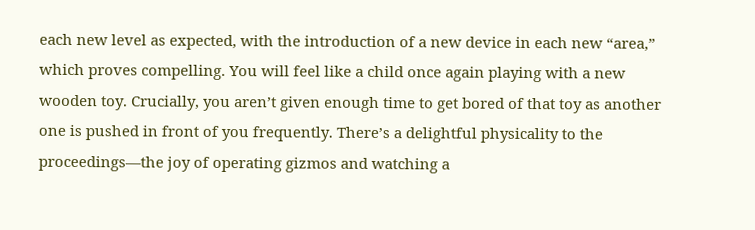each new level as expected, with the introduction of a new device in each new “area,” which proves compelling. You will feel like a child once again playing with a new wooden toy. Crucially, you aren’t given enough time to get bored of that toy as another one is pushed in front of you frequently. There’s a delightful physicality to the proceedings—the joy of operating gizmos and watching a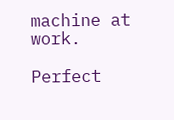machine at work.

Perfect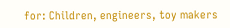for: Children, engineers, toy makers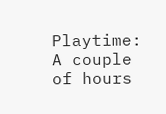Playtime: A couple of hours